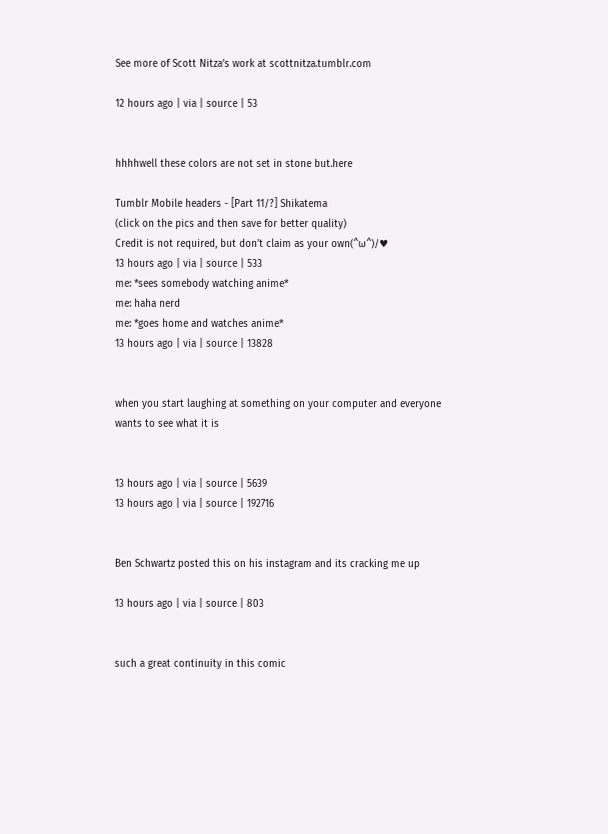See more of Scott Nitza’s work at scottnitza.tumblr.com

12 hours ago | via | source | 53


hhhhwell these colors are not set in stone but.here

Tumblr Mobile headers - [Part 11/?] Shikatema
(click on the pics and then save for better quality)
Credit is not required, but don't claim as your own(^ω^)/♥
13 hours ago | via | source | 533
me: *sees somebody watching anime*
me: haha nerd
me: *goes home and watches anime*
13 hours ago | via | source | 13828


when you start laughing at something on your computer and everyone wants to see what it is


13 hours ago | via | source | 5639
13 hours ago | via | source | 192716


Ben Schwartz posted this on his instagram and its cracking me up

13 hours ago | via | source | 803


such a great continuity in this comic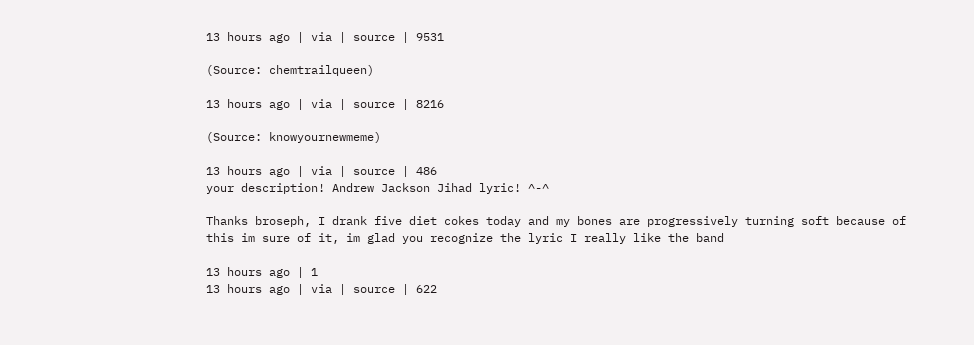13 hours ago | via | source | 9531

(Source: chemtrailqueen)

13 hours ago | via | source | 8216

(Source: knowyournewmeme)

13 hours ago | via | source | 486
your description! Andrew Jackson Jihad lyric! ^-^

Thanks broseph, I drank five diet cokes today and my bones are progressively turning soft because of this im sure of it, im glad you recognize the lyric I really like the band

13 hours ago | 1
13 hours ago | via | source | 622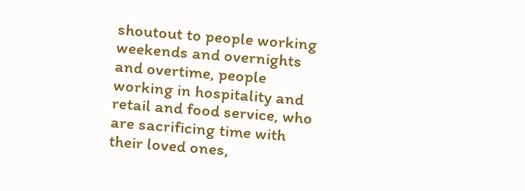shoutout to people working weekends and overnights and overtime, people working in hospitality and retail and food service, who are sacrificing time with their loved ones,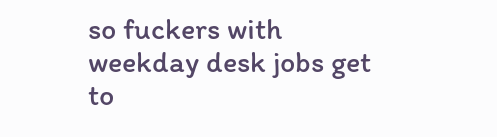so fuckers with weekday desk jobs get to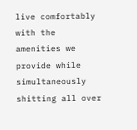live comfortably with the amenities we provide while simultaneously shitting all over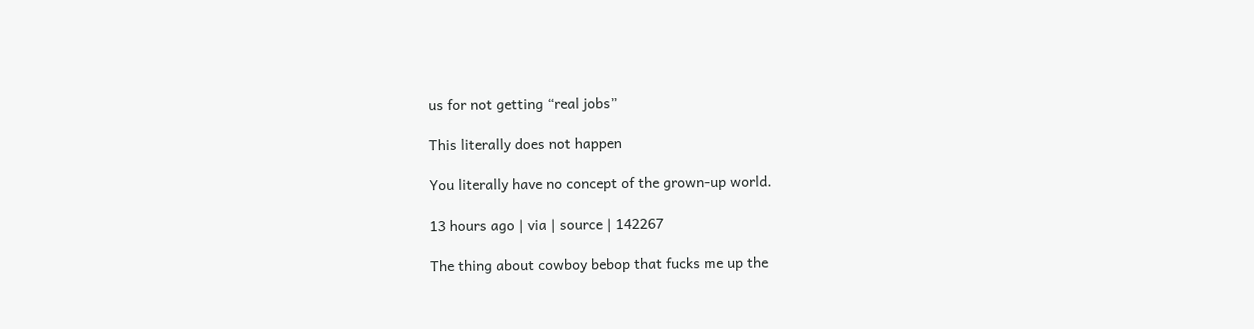us for not getting “real jobs”

This literally does not happen

You literally have no concept of the grown-up world.

13 hours ago | via | source | 142267

The thing about cowboy bebop that fucks me up the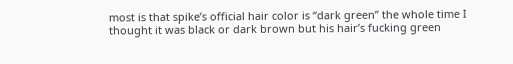most is that spike’s official hair color is “dark green” the whole time I thought it was black or dark brown but his hair’s fucking green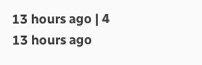13 hours ago | 4
13 hours ago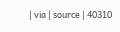| via | source | 40310